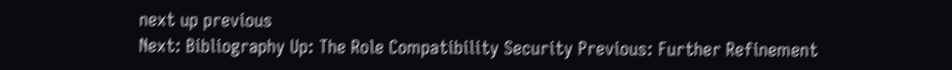next up previous
Next: Bibliography Up: The Role Compatibility Security Previous: Further Refinement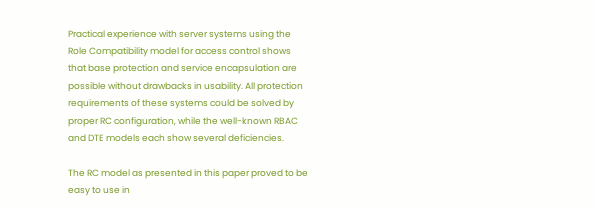Practical experience with server systems using the Role Compatibility model for access control shows that base protection and service encapsulation are possible without drawbacks in usability. All protection requirements of these systems could be solved by proper RC configuration, while the well-known RBAC and DTE models each show several deficiencies.

The RC model as presented in this paper proved to be easy to use in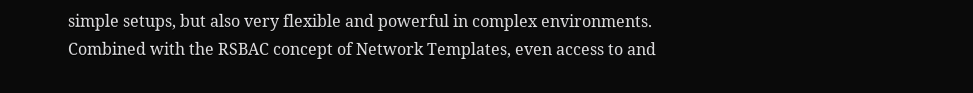simple setups, but also very flexible and powerful in complex environments. Combined with the RSBAC concept of Network Templates, even access to and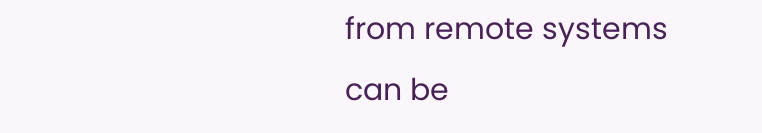from remote systems can be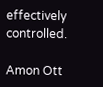effectively controlled.

Amon Ott